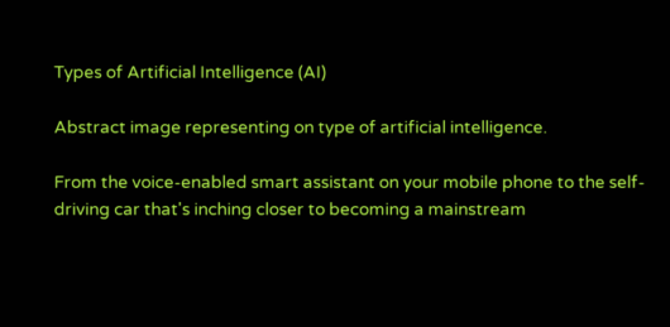Types of Artificial Intelligence (AI)

Abstract image representing on type of artificial intelligence.

From the voice-enabled smart assistant on your mobile phone to the self-driving car that's inching closer to becoming a mainstream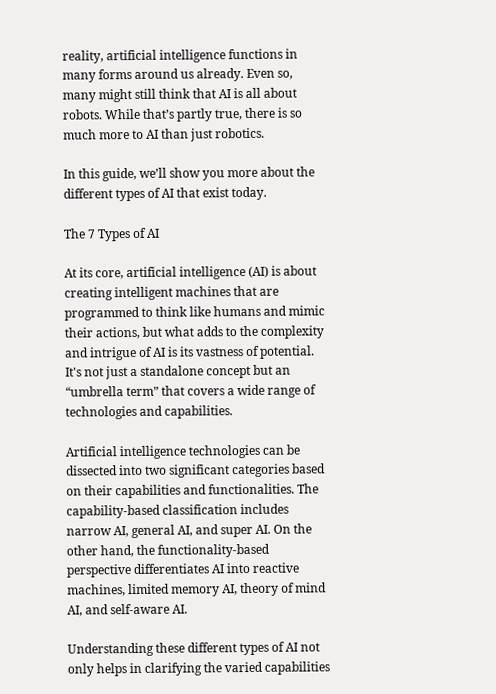reality, artificial intelligence functions in many forms around us already. Even so, many might still think that AI is all about robots. While that’s partly true, there is so much more to AI than just robotics.

In this guide, we’ll show you more about the different types of AI that exist today.

The 7 Types of AI

At its core, artificial intelligence (AI) is about creating intelligent machines that are programmed to think like humans and mimic their actions, but what adds to the complexity and intrigue of AI is its vastness of potential. It's not just a standalone concept but an “umbrella term” that covers a wide range of technologies and capabilities.

Artificial intelligence technologies can be dissected into two significant categories based on their capabilities and functionalities. The capability-based classification includes narrow AI, general AI, and super AI. On the other hand, the functionality-based perspective differentiates AI into reactive machines, limited memory AI, theory of mind AI, and self-aware AI.

Understanding these different types of AI not only helps in clarifying the varied capabilities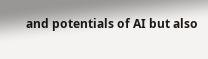and potentials of AI but also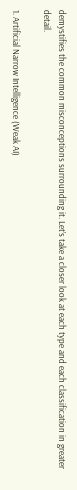demystifies the common misconceptions surrounding it. Let’s take a closer look at each type and each classification in greater detail.

1. Artificial Narrow Intelligence (Weak AI)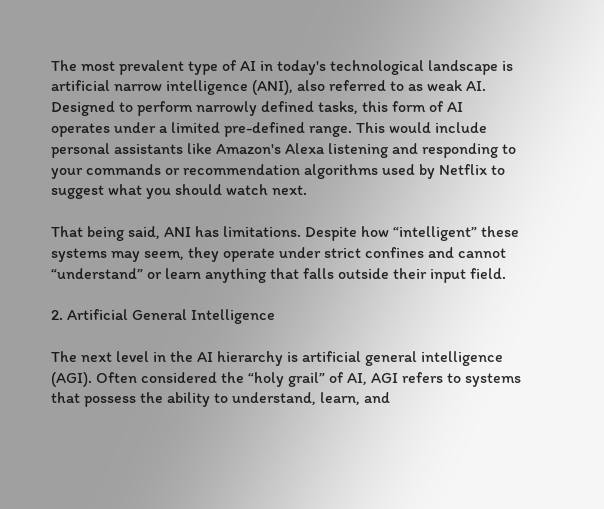The most prevalent type of AI in today's technological landscape is artificial narrow intelligence (ANI), also referred to as weak AI. Designed to perform narrowly defined tasks, this form of AI operates under a limited pre-defined range. This would include personal assistants like Amazon's Alexa listening and responding to your commands or recommendation algorithms used by Netflix to suggest what you should watch next.

That being said, ANI has limitations. Despite how “intelligent” these systems may seem, they operate under strict confines and cannot “understand” or learn anything that falls outside their input field.

2. Artificial General Intelligence

The next level in the AI hierarchy is artificial general intelligence (AGI). Often considered the “holy grail” of AI, AGI refers to systems that possess the ability to understand, learn, and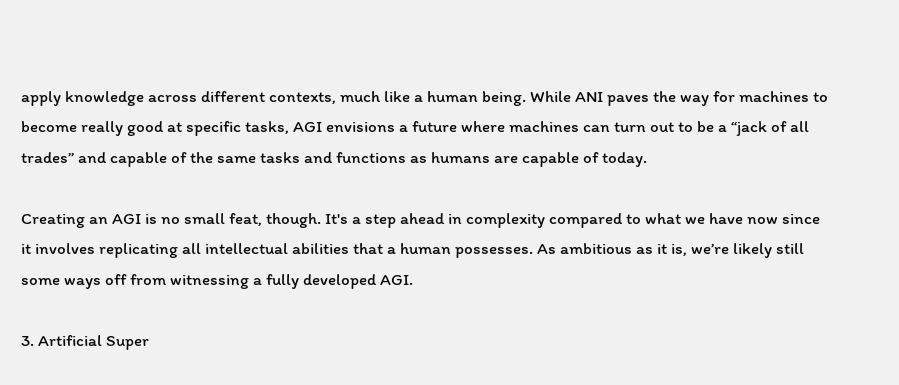apply knowledge across different contexts, much like a human being. While ANI paves the way for machines to become really good at specific tasks, AGI envisions a future where machines can turn out to be a “jack of all trades” and capable of the same tasks and functions as humans are capable of today.

Creating an AGI is no small feat, though. It's a step ahead in complexity compared to what we have now since it involves replicating all intellectual abilities that a human possesses. As ambitious as it is, we’re likely still some ways off from witnessing a fully developed AGI.

3. Artificial Super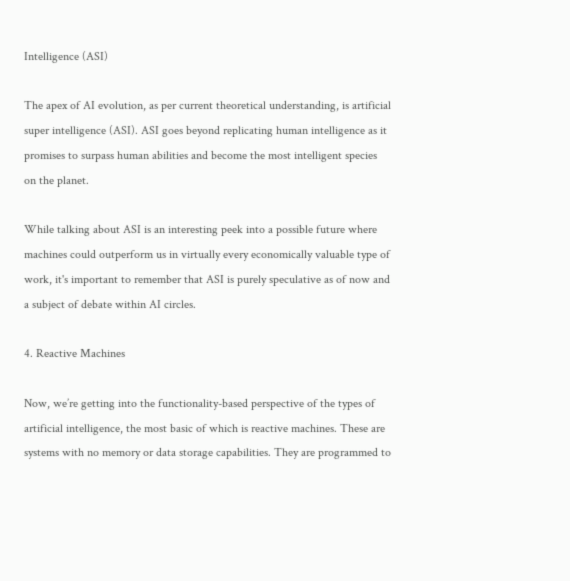Intelligence (ASI)

The apex of AI evolution, as per current theoretical understanding, is artificial super intelligence (ASI). ASI goes beyond replicating human intelligence as it promises to surpass human abilities and become the most intelligent species on the planet.

While talking about ASI is an interesting peek into a possible future where machines could outperform us in virtually every economically valuable type of work, it's important to remember that ASI is purely speculative as of now and a subject of debate within AI circles.

4. Reactive Machines

Now, we’re getting into the functionality-based perspective of the types of artificial intelligence, the most basic of which is reactive machines. These are systems with no memory or data storage capabilities. They are programmed to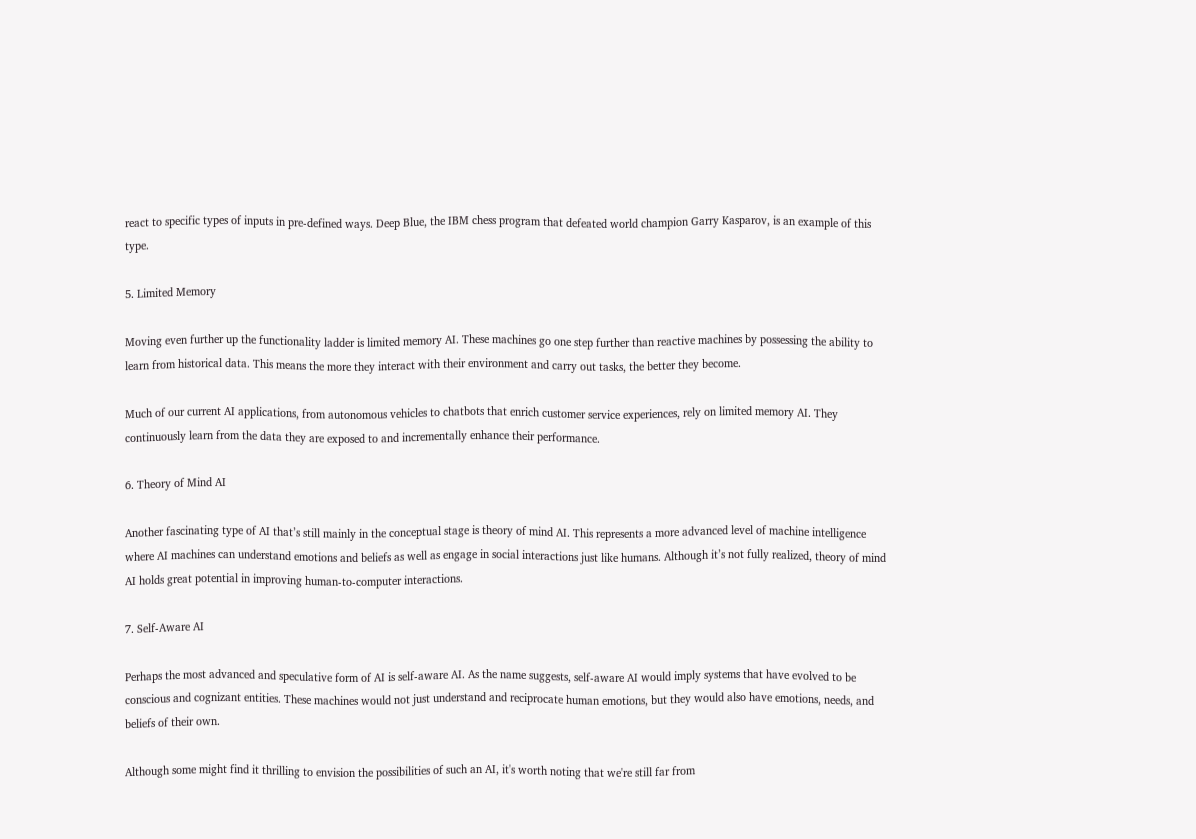react to specific types of inputs in pre-defined ways. Deep Blue, the IBM chess program that defeated world champion Garry Kasparov, is an example of this type.

5. Limited Memory

Moving even further up the functionality ladder is limited memory AI. These machines go one step further than reactive machines by possessing the ability to learn from historical data. This means the more they interact with their environment and carry out tasks, the better they become.

Much of our current AI applications, from autonomous vehicles to chatbots that enrich customer service experiences, rely on limited memory AI. They continuously learn from the data they are exposed to and incrementally enhance their performance.

6. Theory of Mind AI

Another fascinating type of AI that’s still mainly in the conceptual stage is theory of mind AI. This represents a more advanced level of machine intelligence where AI machines can understand emotions and beliefs as well as engage in social interactions just like humans. Although it’s not fully realized, theory of mind AI holds great potential in improving human-to-computer interactions.

7. Self-Aware AI

Perhaps the most advanced and speculative form of AI is self-aware AI. As the name suggests, self-aware AI would imply systems that have evolved to be conscious and cognizant entities. These machines would not just understand and reciprocate human emotions, but they would also have emotions, needs, and beliefs of their own.

Although some might find it thrilling to envision the possibilities of such an AI, it's worth noting that we're still far from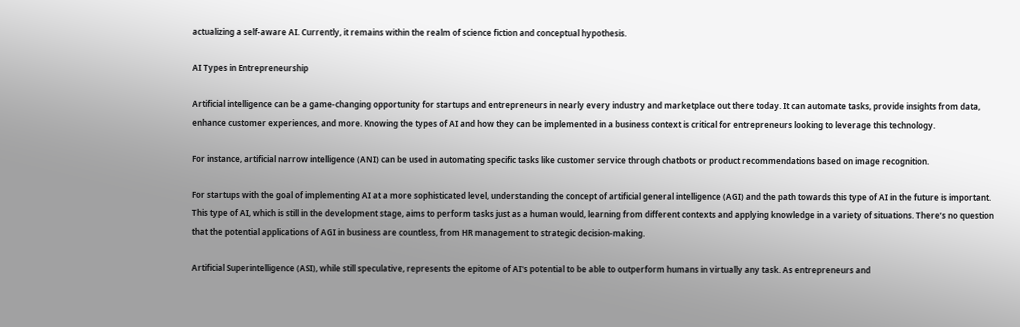actualizing a self-aware AI. Currently, it remains within the realm of science fiction and conceptual hypothesis.

AI Types in Entrepreneurship

Artificial intelligence can be a game-changing opportunity for startups and entrepreneurs in nearly every industry and marketplace out there today. It can automate tasks, provide insights from data, enhance customer experiences, and more. Knowing the types of AI and how they can be implemented in a business context is critical for entrepreneurs looking to leverage this technology.

For instance, artificial narrow intelligence (ANI) can be used in automating specific tasks like customer service through chatbots or product recommendations based on image recognition.

For startups with the goal of implementing AI at a more sophisticated level, understanding the concept of artificial general intelligence (AGI) and the path towards this type of AI in the future is important. This type of AI, which is still in the development stage, aims to perform tasks just as a human would, learning from different contexts and applying knowledge in a variety of situations. There’s no question that the potential applications of AGI in business are countless, from HR management to strategic decision-making.

Artificial Superintelligence (ASI), while still speculative, represents the epitome of AI's potential to be able to outperform humans in virtually any task. As entrepreneurs and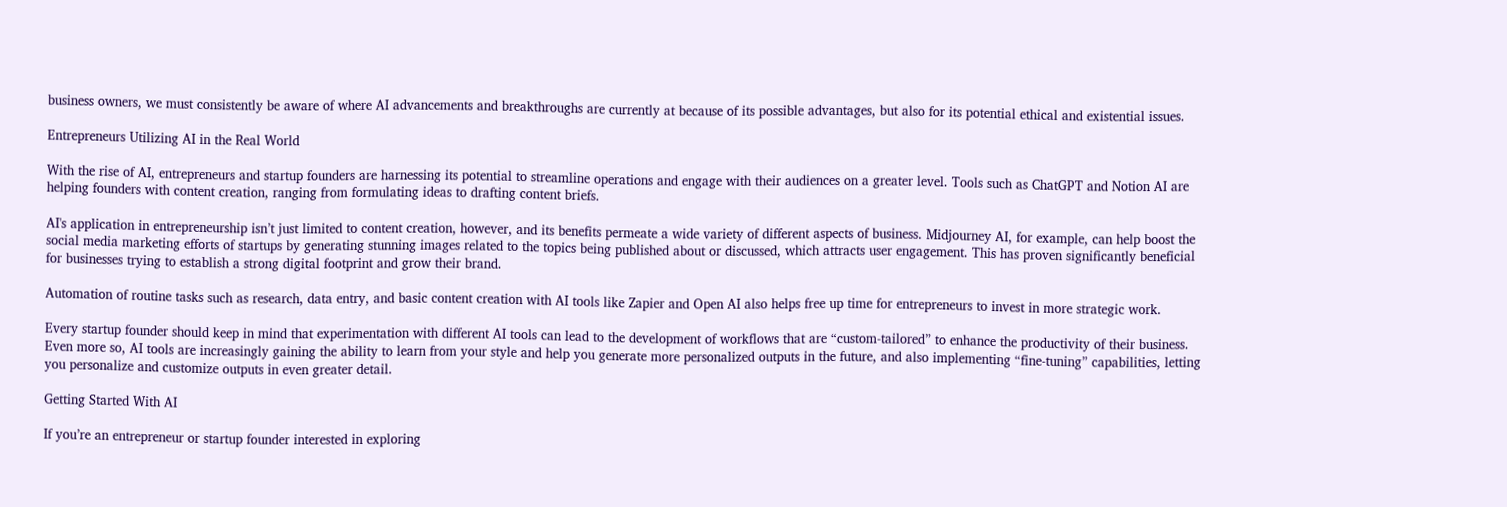business owners, we must consistently be aware of where AI advancements and breakthroughs are currently at because of its possible advantages, but also for its potential ethical and existential issues.

Entrepreneurs Utilizing AI in the Real World

With the rise of AI, entrepreneurs and startup founders are harnessing its potential to streamline operations and engage with their audiences on a greater level. Tools such as ChatGPT and Notion AI are helping founders with content creation, ranging from formulating ideas to drafting content briefs.

AI's application in entrepreneurship isn’t just limited to content creation, however, and its benefits permeate a wide variety of different aspects of business. Midjourney AI, for example, can help boost the social media marketing efforts of startups by generating stunning images related to the topics being published about or discussed, which attracts user engagement. This has proven significantly beneficial for businesses trying to establish a strong digital footprint and grow their brand.

Automation of routine tasks such as research, data entry, and basic content creation with AI tools like Zapier and Open AI also helps free up time for entrepreneurs to invest in more strategic work.

Every startup founder should keep in mind that experimentation with different AI tools can lead to the development of workflows that are “custom-tailored” to enhance the productivity of their business. Even more so, AI tools are increasingly gaining the ability to learn from your style and help you generate more personalized outputs in the future, and also implementing “fine-tuning” capabilities, letting you personalize and customize outputs in even greater detail.

Getting Started With AI

If you’re an entrepreneur or startup founder interested in exploring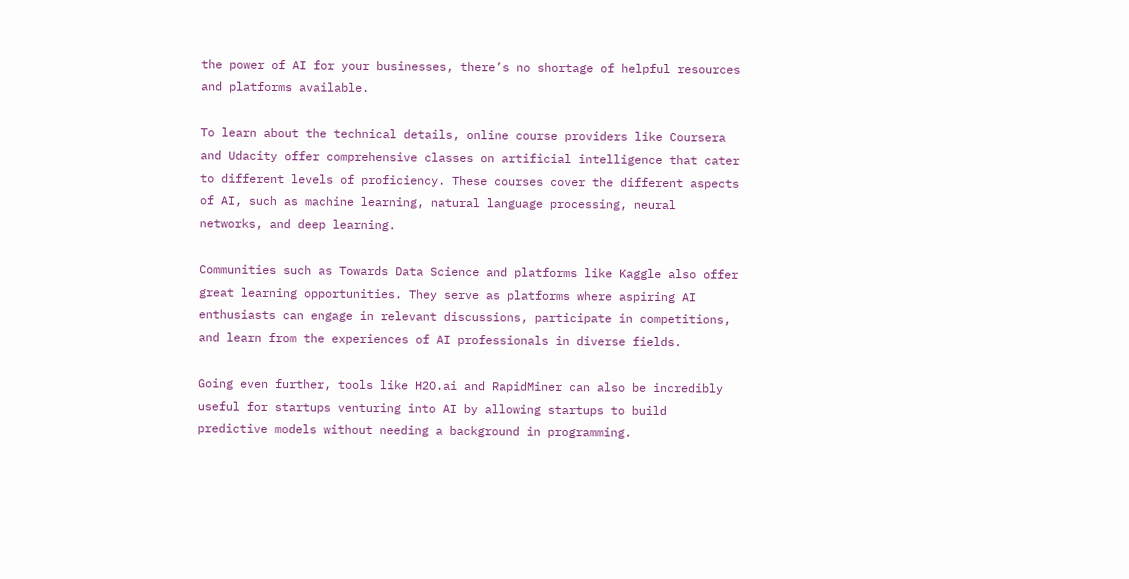the power of AI for your businesses, there’s no shortage of helpful resources and platforms available.

To learn about the technical details, online course providers like Coursera and Udacity offer comprehensive classes on artificial intelligence that cater to different levels of proficiency. These courses cover the different aspects of AI, such as machine learning, natural language processing, neural networks, and deep learning.

Communities such as Towards Data Science and platforms like Kaggle also offer great learning opportunities. They serve as platforms where aspiring AI enthusiasts can engage in relevant discussions, participate in competitions, and learn from the experiences of AI professionals in diverse fields.

Going even further, tools like H2O.ai and RapidMiner can also be incredibly useful for startups venturing into AI by allowing startups to build predictive models without needing a background in programming.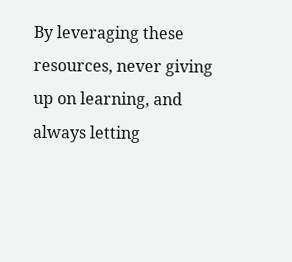By leveraging these resources, never giving up on learning, and always letting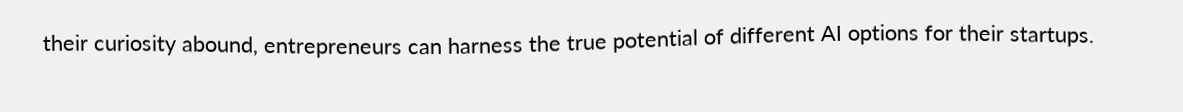their curiosity abound, entrepreneurs can harness the true potential of different AI options for their startups.